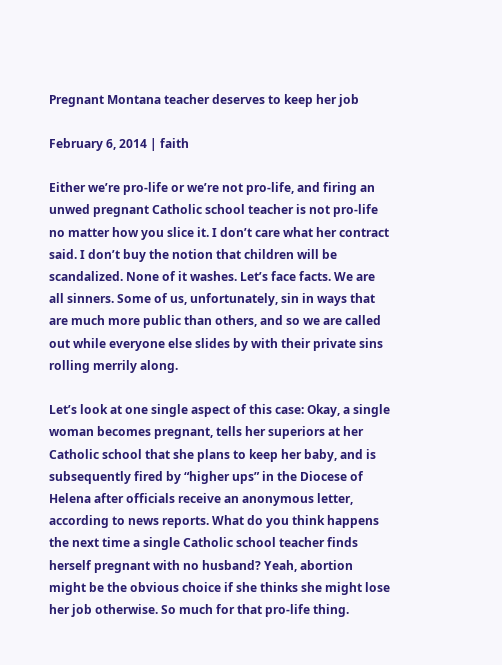Pregnant Montana teacher deserves to keep her job

February 6, 2014 | faith

Either we’re pro-life or we’re not pro-life, and firing an unwed pregnant Catholic school teacher is not pro-life no matter how you slice it. I don’t care what her contract said. I don’t buy the notion that children will be scandalized. None of it washes. Let’s face facts. We are all sinners. Some of us, unfortunately, sin in ways that are much more public than others, and so we are called out while everyone else slides by with their private sins rolling merrily along.

Let’s look at one single aspect of this case: Okay, a single woman becomes pregnant, tells her superiors at her Catholic school that she plans to keep her baby, and is subsequently fired by “higher ups” in the Diocese of Helena after officials receive an anonymous letter, according to news reports. What do you think happens the next time a single Catholic school teacher finds herself pregnant with no husband? Yeah, abortion might be the obvious choice if she thinks she might lose her job otherwise. So much for that pro-life thing.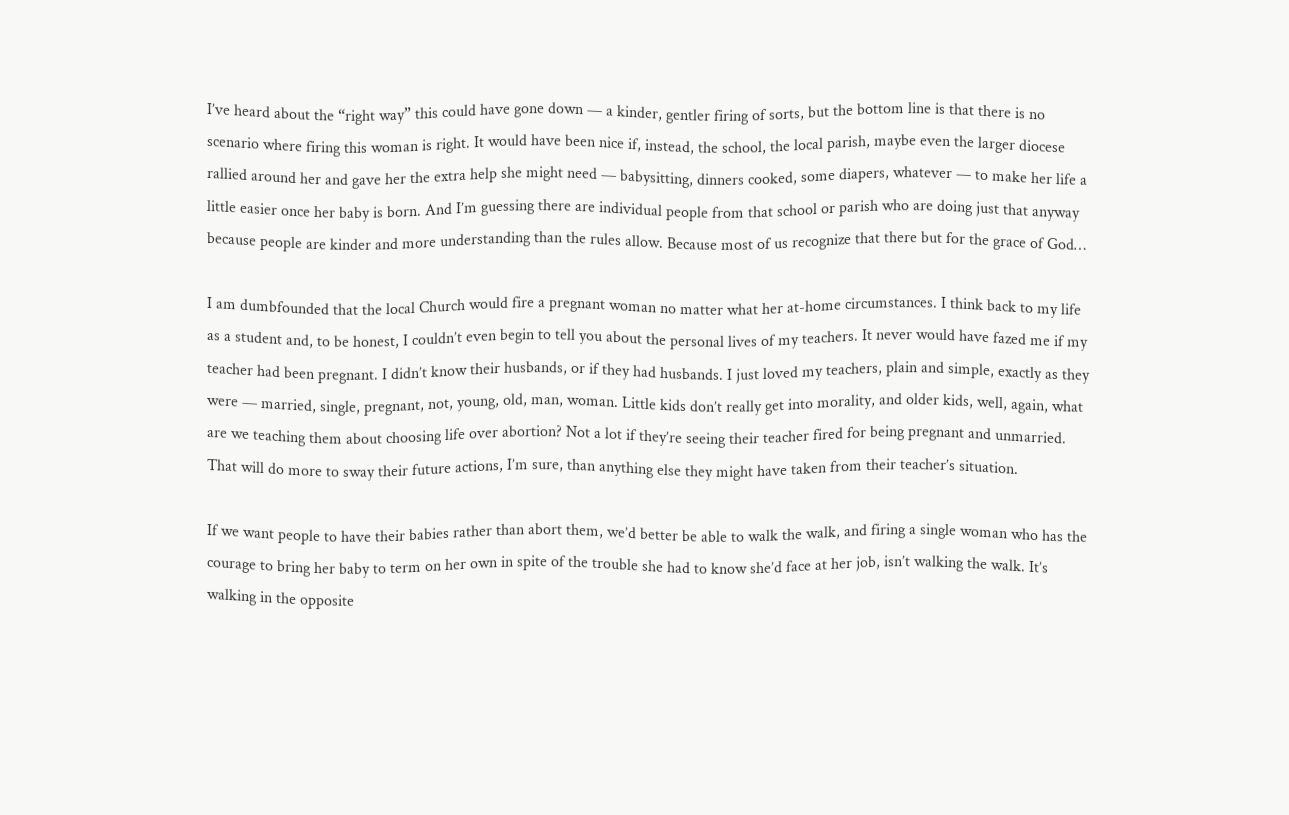I’ve heard about the “right way” this could have gone down — a kinder, gentler firing of sorts, but the bottom line is that there is no scenario where firing this woman is right. It would have been nice if, instead, the school, the local parish, maybe even the larger diocese  rallied around her and gave her the extra help she might need — babysitting, dinners cooked, some diapers, whatever — to make her life a little easier once her baby is born. And I’m guessing there are individual people from that school or parish who are doing just that anyway because people are kinder and more understanding than the rules allow. Because most of us recognize that there but for the grace of God…

I am dumbfounded that the local Church would fire a pregnant woman no matter what her at-home circumstances. I think back to my life as a student and, to be honest, I couldn’t even begin to tell you about the personal lives of my teachers. It never would have fazed me if my teacher had been pregnant. I didn’t know their husbands, or if they had husbands. I just loved my teachers, plain and simple, exactly as they were — married, single, pregnant, not, young, old, man, woman. Little kids don’t really get into morality, and older kids, well, again, what are we teaching them about choosing life over abortion? Not a lot if they’re seeing their teacher fired for being pregnant and unmarried. That will do more to sway their future actions, I’m sure, than anything else they might have taken from their teacher’s situation.

If we want people to have their babies rather than abort them, we’d better be able to walk the walk, and firing a single woman who has the courage to bring her baby to term on her own in spite of the trouble she had to know she’d face at her job, isn’t walking the walk. It’s walking in the opposite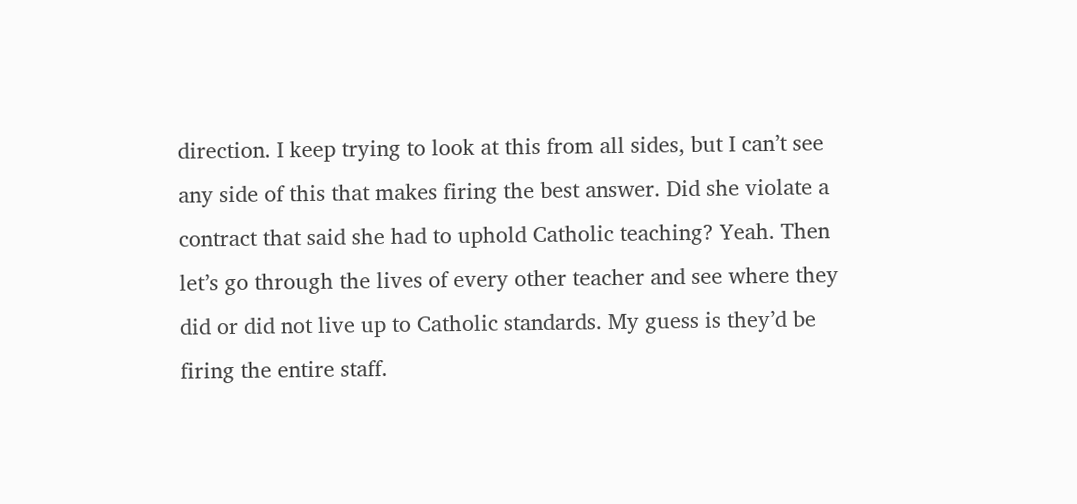direction. I keep trying to look at this from all sides, but I can’t see any side of this that makes firing the best answer. Did she violate a contract that said she had to uphold Catholic teaching? Yeah. Then let’s go through the lives of every other teacher and see where they did or did not live up to Catholic standards. My guess is they’d be firing the entire staff.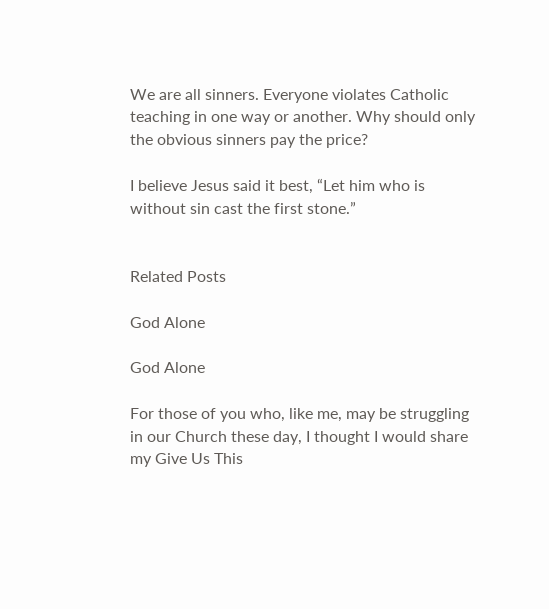We are all sinners. Everyone violates Catholic teaching in one way or another. Why should only the obvious sinners pay the price?

I believe Jesus said it best, “Let him who is without sin cast the first stone.”


Related Posts

God Alone

God Alone

For those of you who, like me, may be struggling in our Church these day, I thought I would share my Give Us This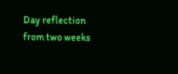Day reflection from two weeks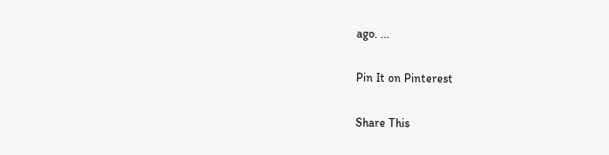ago. ...

Pin It on Pinterest

Share This